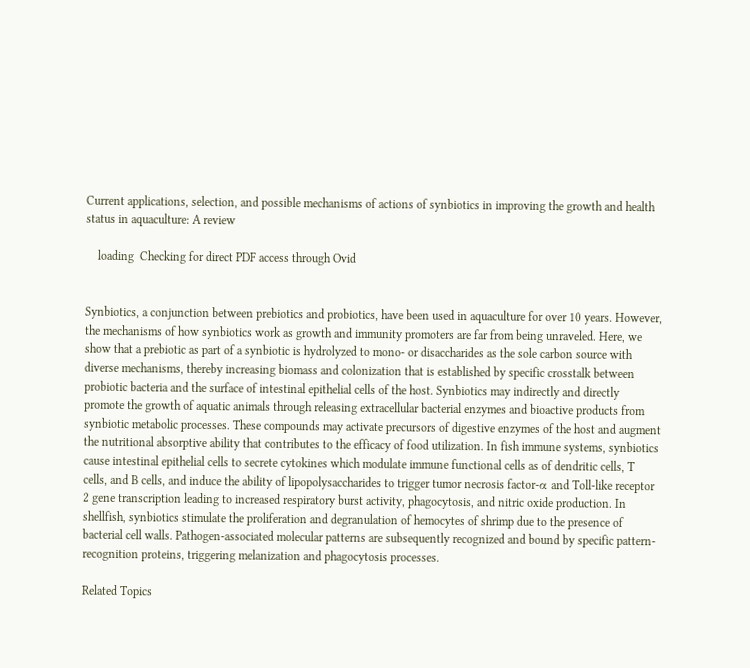Current applications, selection, and possible mechanisms of actions of synbiotics in improving the growth and health status in aquaculture: A review

    loading  Checking for direct PDF access through Ovid


Synbiotics, a conjunction between prebiotics and probiotics, have been used in aquaculture for over 10 years. However, the mechanisms of how synbiotics work as growth and immunity promoters are far from being unraveled. Here, we show that a prebiotic as part of a synbiotic is hydrolyzed to mono- or disaccharides as the sole carbon source with diverse mechanisms, thereby increasing biomass and colonization that is established by specific crosstalk between probiotic bacteria and the surface of intestinal epithelial cells of the host. Synbiotics may indirectly and directly promote the growth of aquatic animals through releasing extracellular bacterial enzymes and bioactive products from synbiotic metabolic processes. These compounds may activate precursors of digestive enzymes of the host and augment the nutritional absorptive ability that contributes to the efficacy of food utilization. In fish immune systems, synbiotics cause intestinal epithelial cells to secrete cytokines which modulate immune functional cells as of dendritic cells, T cells, and B cells, and induce the ability of lipopolysaccharides to trigger tumor necrosis factor-α and Toll-like receptor 2 gene transcription leading to increased respiratory burst activity, phagocytosis, and nitric oxide production. In shellfish, synbiotics stimulate the proliferation and degranulation of hemocytes of shrimp due to the presence of bacterial cell walls. Pathogen-associated molecular patterns are subsequently recognized and bound by specific pattern-recognition proteins, triggering melanization and phagocytosis processes.

Related Topics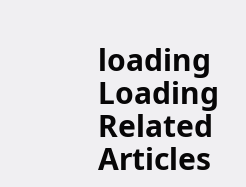loading  Loading Related Articles